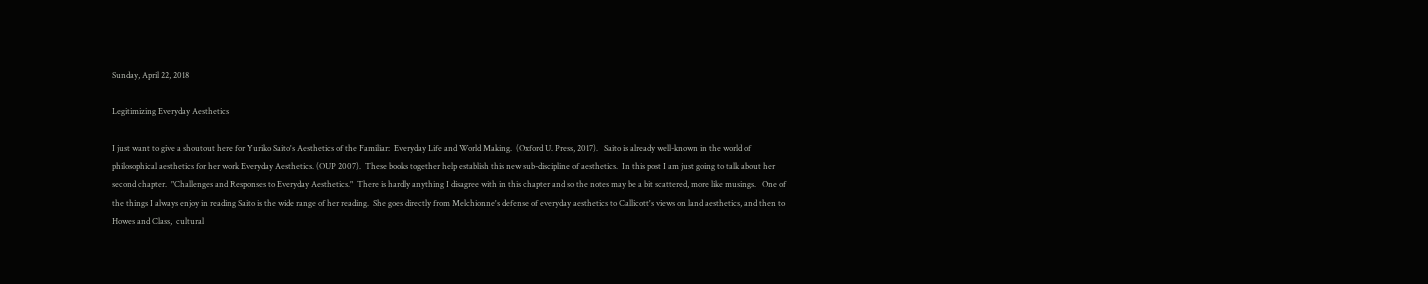Sunday, April 22, 2018

Legitimizing Everyday Aesthetics

I just want to give a shoutout here for Yuriko Saito's Aesthetics of the Familiar:  Everyday Life and World Making.  (Oxford U. Press, 2017).   Saito is already well-known in the world of philosophical aesthetics for her work Everyday Aesthetics. (OUP 2007).  These books together help establish this new sub-discipline of aesthetics.  In this post I am just going to talk about her second chapter.  "Challenges and Responses to Everyday Aesthetics."  There is hardly anything I disagree with in this chapter and so the notes may be a bit scattered, more like musings.   One of the things I always enjoy in reading Saito is the wide range of her reading.  She goes directly from Melchionne's defense of everyday aesthetics to Callicott's views on land aesthetics, and then to Howes and Class,  cultural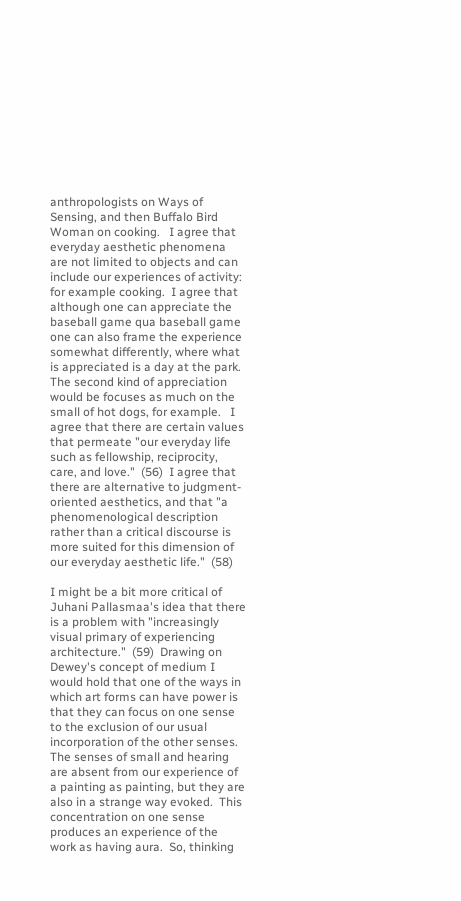anthropologists on Ways of Sensing, and then Buffalo Bird Woman on cooking.   I agree that everyday aesthetic phenomena are not limited to objects and can include our experiences of activity:  for example cooking.  I agree that although one can appreciate the baseball game qua baseball game one can also frame the experience somewhat differently, where what is appreciated is a day at the park.  The second kind of appreciation would be focuses as much on the small of hot dogs, for example.   I agree that there are certain values that permeate "our everyday life such as fellowship, reciprocity, care, and love."  (56)  I agree that there are alternative to judgment-oriented aesthetics, and that "a phenomenological description rather than a critical discourse is more suited for this dimension of our everyday aesthetic life."  (58)

I might be a bit more critical of Juhani Pallasmaa's idea that there is a problem with "increasingly visual primary of experiencing architecture."  (59)  Drawing on Dewey's concept of medium I would hold that one of the ways in which art forms can have power is that they can focus on one sense to the exclusion of our usual incorporation of the other senses.  The senses of small and hearing are absent from our experience of a painting as painting, but they are also in a strange way evoked.  This concentration on one sense produces an experience of the work as having aura.  So, thinking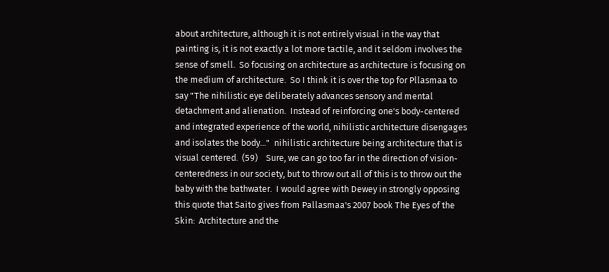about architecture, although it is not entirely visual in the way that painting is, it is not exactly a lot more tactile, and it seldom involves the sense of smell.  So focusing on architecture as architecture is focusing on the medium of architecture.  So I think it is over the top for Pllasmaa to say "The nihilistic eye deliberately advances sensory and mental detachment and alienation.  Instead of reinforcing one's body-centered and integrated experience of the world, nihilistic architecture disengages and isolates the body..."  nihilistic architecture being architecture that is visual centered.  (59)    Sure, we can go too far in the direction of vision-centeredness in our society, but to throw out all of this is to throw out the baby with the bathwater.  I would agree with Dewey in strongly opposing this quote that Saito gives from Pallasmaa's 2007 book The Eyes of the Skin:  Architecture and the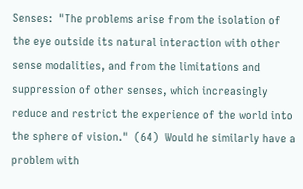Senses:  "The problems arise from the isolation of the eye outside its natural interaction with other sense modalities, and from the limitations and suppression of other senses, which increasingly reduce and restrict the experience of the world into the sphere of vision."  (64)  Would he similarly have a problem with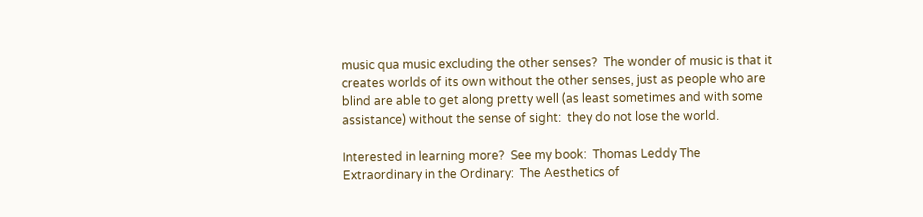music qua music excluding the other senses?  The wonder of music is that it creates worlds of its own without the other senses, just as people who are blind are able to get along pretty well (as least sometimes and with some assistance) without the sense of sight:  they do not lose the world.

Interested in learning more?  See my book:  Thomas Leddy The Extraordinary in the Ordinary:  The Aesthetics of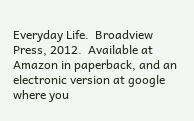Everyday Life.  Broadview Press, 2012.  Available at Amazon in paperback, and an electronic version at google where you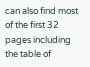can also find most of the first 32 pages including the table of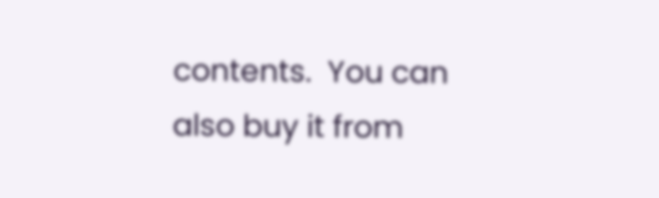contents.  You can also buy it from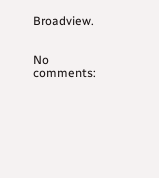Broadview.


No comments: